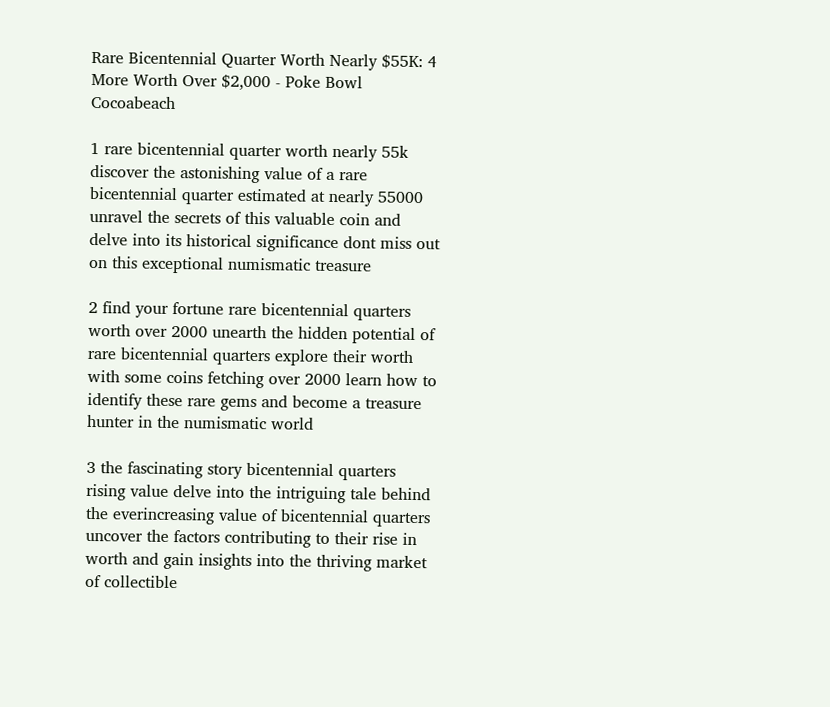Rare Bicentennial Quarter Worth Nearly $55K: 4 More Worth Over $2,000 - Poke Bowl Cocoabeach

1 rare bicentennial quarter worth nearly 55k discover the astonishing value of a rare bicentennial quarter estimated at nearly 55000 unravel the secrets of this valuable coin and delve into its historical significance dont miss out on this exceptional numismatic treasure

2 find your fortune rare bicentennial quarters worth over 2000 unearth the hidden potential of rare bicentennial quarters explore their worth with some coins fetching over 2000 learn how to identify these rare gems and become a treasure hunter in the numismatic world

3 the fascinating story bicentennial quarters rising value delve into the intriguing tale behind the everincreasing value of bicentennial quarters uncover the factors contributing to their rise in worth and gain insights into the thriving market of collectible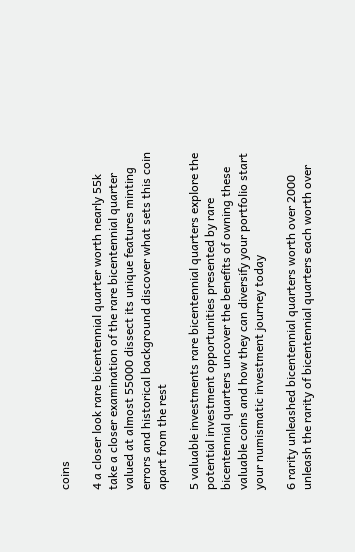coins

4 a closer look rare bicentennial quarter worth nearly 55k take a closer examination of the rare bicentennial quarter valued at almost 55000 dissect its unique features minting errors and historical background discover what sets this coin apart from the rest

5 valuable investments rare bicentennial quarters explore the potential investment opportunities presented by rare bicentennial quarters uncover the benefits of owning these valuable coins and how they can diversify your portfolio start your numismatic investment journey today

6 rarity unleashed bicentennial quarters worth over 2000 unleash the rarity of bicentennial quarters each worth over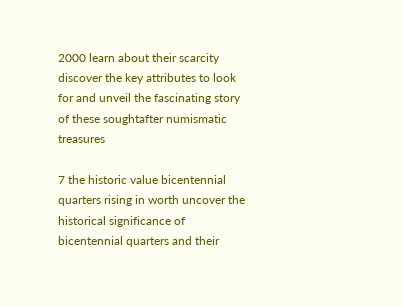2000 learn about their scarcity discover the key attributes to look for and unveil the fascinating story of these soughtafter numismatic treasures

7 the historic value bicentennial quarters rising in worth uncover the historical significance of bicentennial quarters and their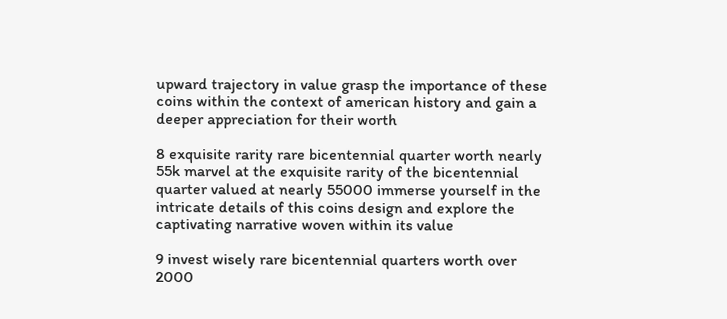upward trajectory in value grasp the importance of these coins within the context of american history and gain a deeper appreciation for their worth

8 exquisite rarity rare bicentennial quarter worth nearly 55k marvel at the exquisite rarity of the bicentennial quarter valued at nearly 55000 immerse yourself in the intricate details of this coins design and explore the captivating narrative woven within its value

9 invest wisely rare bicentennial quarters worth over 2000